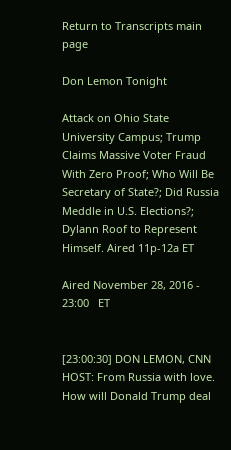Return to Transcripts main page

Don Lemon Tonight

Attack on Ohio State University Campus; Trump Claims Massive Voter Fraud With Zero Proof; Who Will Be Secretary of State?; Did Russia Meddle in U.S. Elections?; Dylann Roof to Represent Himself. Aired 11p-12a ET

Aired November 28, 2016 - 23:00   ET


[23:00:30] DON LEMON, CNN HOST: From Russia with love. How will Donald Trump deal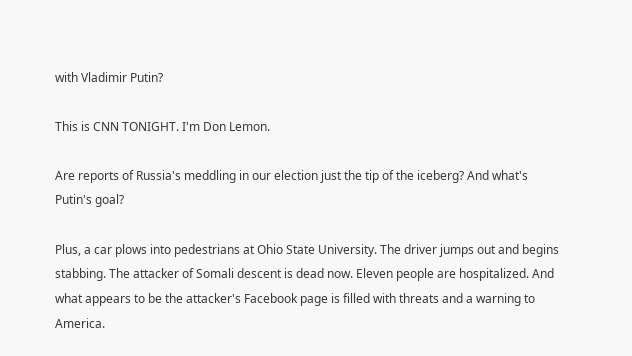with Vladimir Putin?

This is CNN TONIGHT. I'm Don Lemon.

Are reports of Russia's meddling in our election just the tip of the iceberg? And what's Putin's goal?

Plus, a car plows into pedestrians at Ohio State University. The driver jumps out and begins stabbing. The attacker of Somali descent is dead now. Eleven people are hospitalized. And what appears to be the attacker's Facebook page is filled with threats and a warning to America.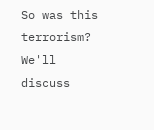So was this terrorism? We'll discuss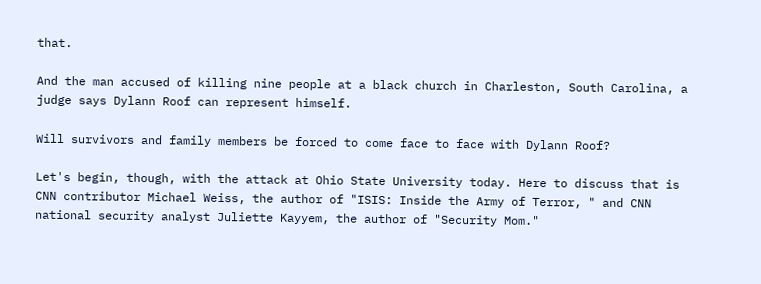that.

And the man accused of killing nine people at a black church in Charleston, South Carolina, a judge says Dylann Roof can represent himself.

Will survivors and family members be forced to come face to face with Dylann Roof?

Let's begin, though, with the attack at Ohio State University today. Here to discuss that is CNN contributor Michael Weiss, the author of "ISIS: Inside the Army of Terror, " and CNN national security analyst Juliette Kayyem, the author of "Security Mom."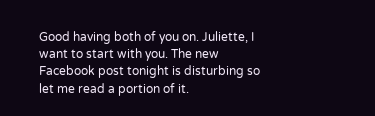Good having both of you on. Juliette, I want to start with you. The new Facebook post tonight is disturbing so let me read a portion of it.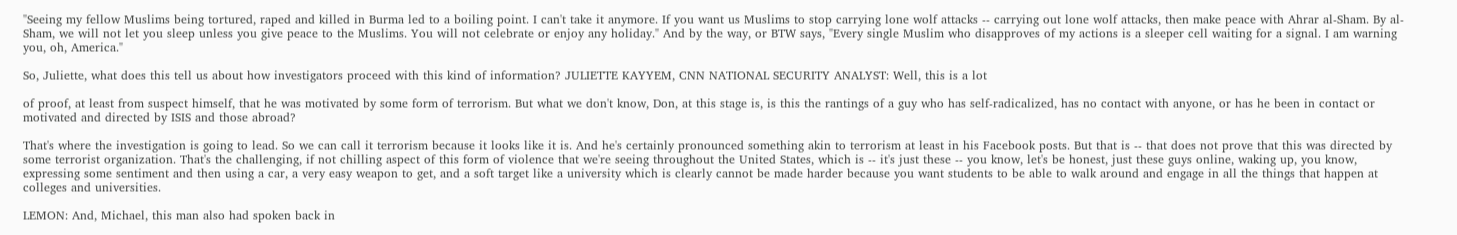"Seeing my fellow Muslims being tortured, raped and killed in Burma led to a boiling point. I can't take it anymore. If you want us Muslims to stop carrying lone wolf attacks -- carrying out lone wolf attacks, then make peace with Ahrar al-Sham. By al-Sham, we will not let you sleep unless you give peace to the Muslims. You will not celebrate or enjoy any holiday." And by the way, or BTW says, "Every single Muslim who disapproves of my actions is a sleeper cell waiting for a signal. I am warning you, oh, America."

So, Juliette, what does this tell us about how investigators proceed with this kind of information? JULIETTE KAYYEM, CNN NATIONAL SECURITY ANALYST: Well, this is a lot

of proof, at least from suspect himself, that he was motivated by some form of terrorism. But what we don't know, Don, at this stage is, is this the rantings of a guy who has self-radicalized, has no contact with anyone, or has he been in contact or motivated and directed by ISIS and those abroad?

That's where the investigation is going to lead. So we can call it terrorism because it looks like it is. And he's certainly pronounced something akin to terrorism at least in his Facebook posts. But that is -- that does not prove that this was directed by some terrorist organization. That's the challenging, if not chilling aspect of this form of violence that we're seeing throughout the United States, which is -- it's just these -- you know, let's be honest, just these guys online, waking up, you know, expressing some sentiment and then using a car, a very easy weapon to get, and a soft target like a university which is clearly cannot be made harder because you want students to be able to walk around and engage in all the things that happen at colleges and universities.

LEMON: And, Michael, this man also had spoken back in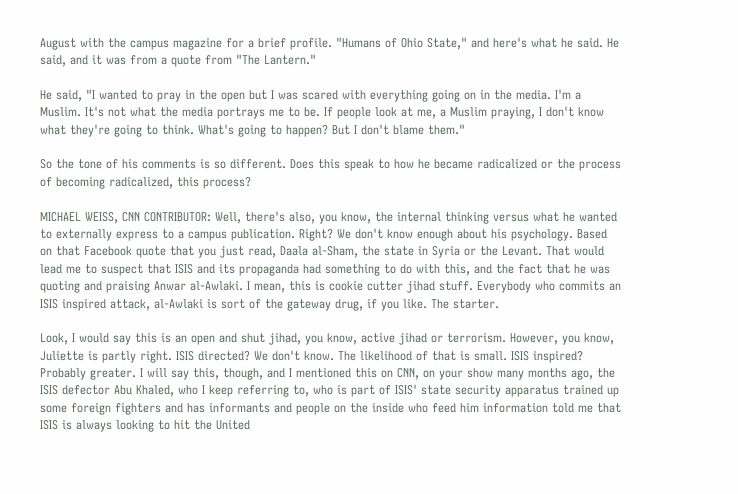August with the campus magazine for a brief profile. "Humans of Ohio State," and here's what he said. He said, and it was from a quote from "The Lantern."

He said, "I wanted to pray in the open but I was scared with everything going on in the media. I'm a Muslim. It's not what the media portrays me to be. If people look at me, a Muslim praying, I don't know what they're going to think. What's going to happen? But I don't blame them."

So the tone of his comments is so different. Does this speak to how he became radicalized or the process of becoming radicalized, this process?

MICHAEL WEISS, CNN CONTRIBUTOR: Well, there's also, you know, the internal thinking versus what he wanted to externally express to a campus publication. Right? We don't know enough about his psychology. Based on that Facebook quote that you just read, Daala al-Sham, the state in Syria or the Levant. That would lead me to suspect that ISIS and its propaganda had something to do with this, and the fact that he was quoting and praising Anwar al-Awlaki. I mean, this is cookie cutter jihad stuff. Everybody who commits an ISIS inspired attack, al-Awlaki is sort of the gateway drug, if you like. The starter.

Look, I would say this is an open and shut jihad, you know, active jihad or terrorism. However, you know, Juliette is partly right. ISIS directed? We don't know. The likelihood of that is small. ISIS inspired? Probably greater. I will say this, though, and I mentioned this on CNN, on your show many months ago, the ISIS defector Abu Khaled, who I keep referring to, who is part of ISIS' state security apparatus trained up some foreign fighters and has informants and people on the inside who feed him information told me that ISIS is always looking to hit the United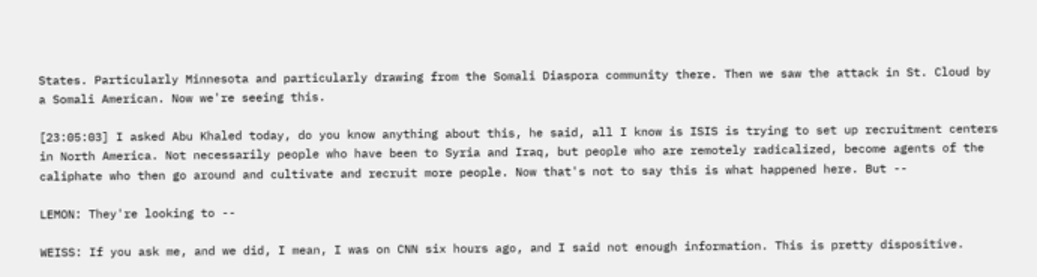States. Particularly Minnesota and particularly drawing from the Somali Diaspora community there. Then we saw the attack in St. Cloud by a Somali American. Now we're seeing this.

[23:05:03] I asked Abu Khaled today, do you know anything about this, he said, all I know is ISIS is trying to set up recruitment centers in North America. Not necessarily people who have been to Syria and Iraq, but people who are remotely radicalized, become agents of the caliphate who then go around and cultivate and recruit more people. Now that's not to say this is what happened here. But --

LEMON: They're looking to --

WEISS: If you ask me, and we did, I mean, I was on CNN six hours ago, and I said not enough information. This is pretty dispositive.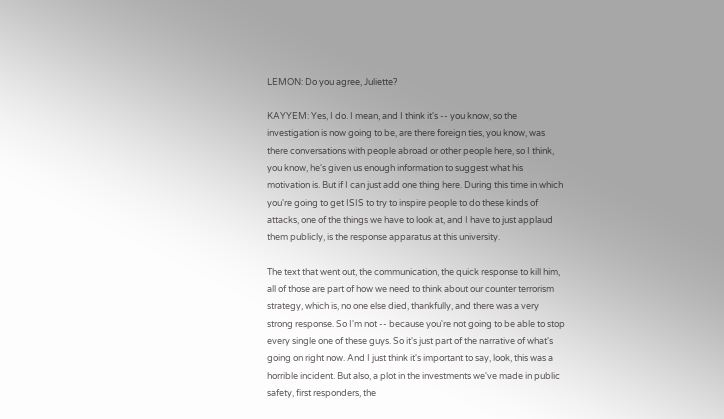LEMON: Do you agree, Juliette?

KAYYEM: Yes, I do. I mean, and I think it's -- you know, so the investigation is now going to be, are there foreign ties, you know, was there conversations with people abroad or other people here, so I think, you know, he's given us enough information to suggest what his motivation is. But if I can just add one thing here. During this time in which you're going to get ISIS to try to inspire people to do these kinds of attacks, one of the things we have to look at, and I have to just applaud them publicly, is the response apparatus at this university.

The text that went out, the communication, the quick response to kill him, all of those are part of how we need to think about our counter terrorism strategy, which is, no one else died, thankfully, and there was a very strong response. So I'm not -- because you're not going to be able to stop every single one of these guys. So it's just part of the narrative of what's going on right now. And I just think it's important to say, look, this was a horrible incident. But also, a plot in the investments we've made in public safety, first responders, the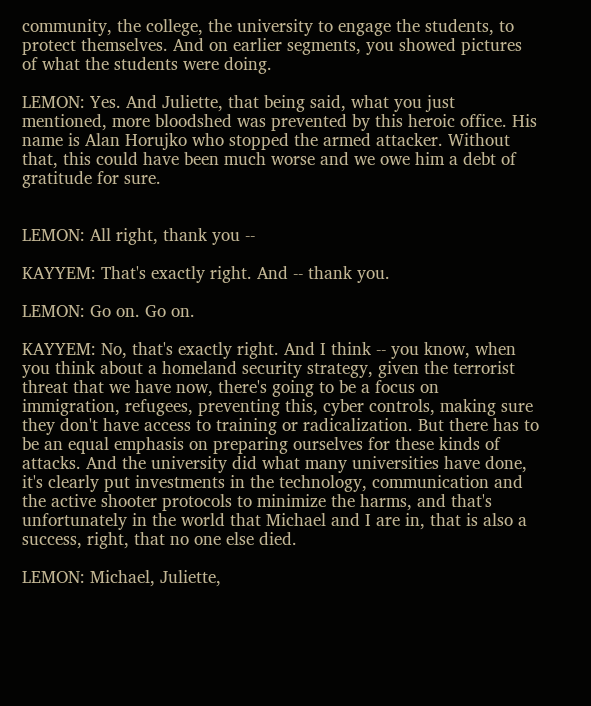community, the college, the university to engage the students, to protect themselves. And on earlier segments, you showed pictures of what the students were doing.

LEMON: Yes. And Juliette, that being said, what you just mentioned, more bloodshed was prevented by this heroic office. His name is Alan Horujko who stopped the armed attacker. Without that, this could have been much worse and we owe him a debt of gratitude for sure.


LEMON: All right, thank you --

KAYYEM: That's exactly right. And -- thank you.

LEMON: Go on. Go on.

KAYYEM: No, that's exactly right. And I think -- you know, when you think about a homeland security strategy, given the terrorist threat that we have now, there's going to be a focus on immigration, refugees, preventing this, cyber controls, making sure they don't have access to training or radicalization. But there has to be an equal emphasis on preparing ourselves for these kinds of attacks. And the university did what many universities have done, it's clearly put investments in the technology, communication and the active shooter protocols to minimize the harms, and that's unfortunately in the world that Michael and I are in, that is also a success, right, that no one else died.

LEMON: Michael, Juliette,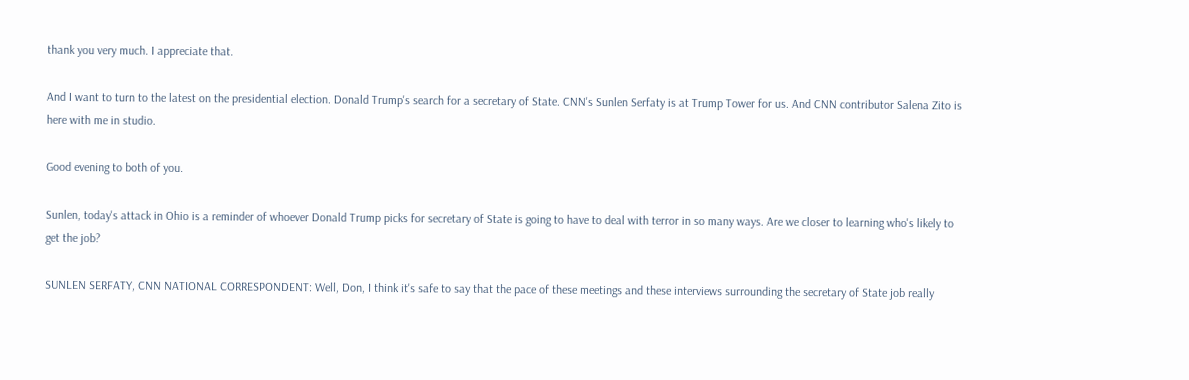thank you very much. I appreciate that.

And I want to turn to the latest on the presidential election. Donald Trump's search for a secretary of State. CNN's Sunlen Serfaty is at Trump Tower for us. And CNN contributor Salena Zito is here with me in studio.

Good evening to both of you.

Sunlen, today's attack in Ohio is a reminder of whoever Donald Trump picks for secretary of State is going to have to deal with terror in so many ways. Are we closer to learning who's likely to get the job?

SUNLEN SERFATY, CNN NATIONAL CORRESPONDENT: Well, Don, I think it's safe to say that the pace of these meetings and these interviews surrounding the secretary of State job really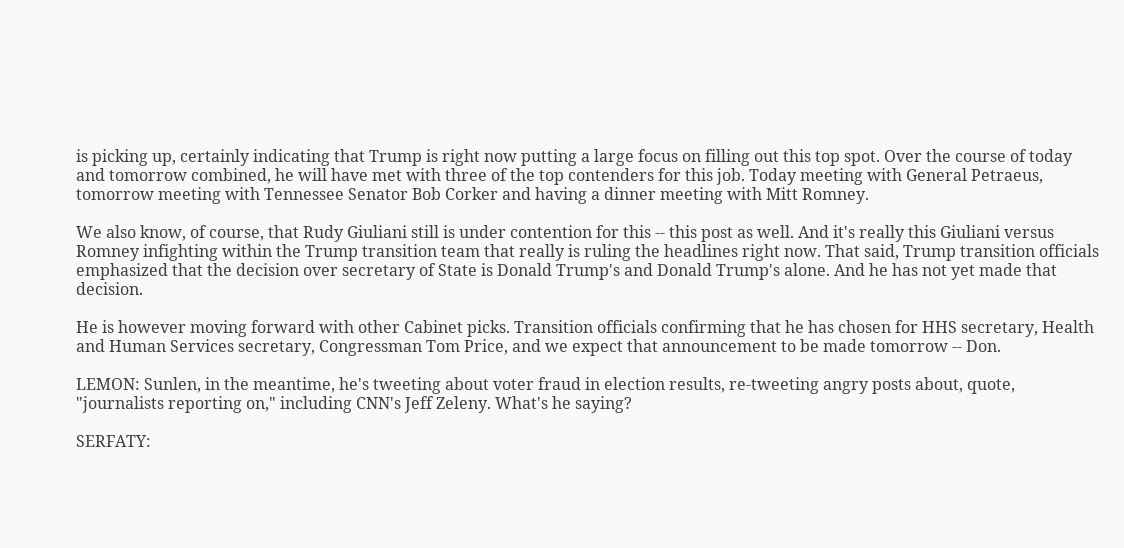is picking up, certainly indicating that Trump is right now putting a large focus on filling out this top spot. Over the course of today and tomorrow combined, he will have met with three of the top contenders for this job. Today meeting with General Petraeus, tomorrow meeting with Tennessee Senator Bob Corker and having a dinner meeting with Mitt Romney.

We also know, of course, that Rudy Giuliani still is under contention for this -- this post as well. And it's really this Giuliani versus Romney infighting within the Trump transition team that really is ruling the headlines right now. That said, Trump transition officials emphasized that the decision over secretary of State is Donald Trump's and Donald Trump's alone. And he has not yet made that decision.

He is however moving forward with other Cabinet picks. Transition officials confirming that he has chosen for HHS secretary, Health and Human Services secretary, Congressman Tom Price, and we expect that announcement to be made tomorrow -- Don.

LEMON: Sunlen, in the meantime, he's tweeting about voter fraud in election results, re-tweeting angry posts about, quote, "journalists reporting on," including CNN's Jeff Zeleny. What's he saying?

SERFATY: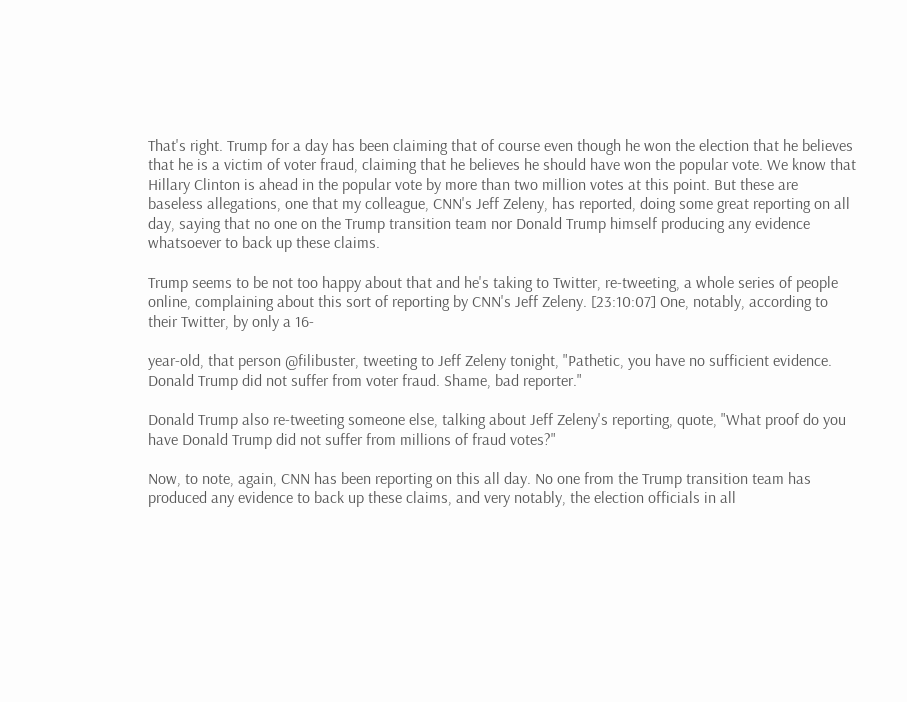That's right. Trump for a day has been claiming that of course even though he won the election that he believes that he is a victim of voter fraud, claiming that he believes he should have won the popular vote. We know that Hillary Clinton is ahead in the popular vote by more than two million votes at this point. But these are baseless allegations, one that my colleague, CNN's Jeff Zeleny, has reported, doing some great reporting on all day, saying that no one on the Trump transition team nor Donald Trump himself producing any evidence whatsoever to back up these claims.

Trump seems to be not too happy about that and he's taking to Twitter, re-tweeting, a whole series of people online, complaining about this sort of reporting by CNN's Jeff Zeleny. [23:10:07] One, notably, according to their Twitter, by only a 16-

year-old, that person @filibuster, tweeting to Jeff Zeleny tonight, "Pathetic, you have no sufficient evidence. Donald Trump did not suffer from voter fraud. Shame, bad reporter."

Donald Trump also re-tweeting someone else, talking about Jeff Zeleny's reporting, quote, "What proof do you have Donald Trump did not suffer from millions of fraud votes?"

Now, to note, again, CNN has been reporting on this all day. No one from the Trump transition team has produced any evidence to back up these claims, and very notably, the election officials in all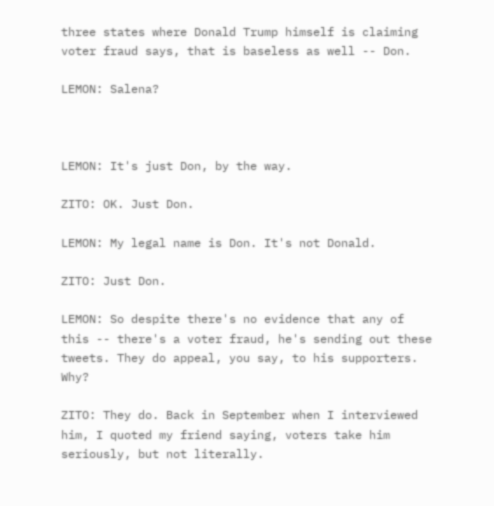three states where Donald Trump himself is claiming voter fraud says, that is baseless as well -- Don.

LEMON: Salena?



LEMON: It's just Don, by the way.

ZITO: OK. Just Don.

LEMON: My legal name is Don. It's not Donald.

ZITO: Just Don.

LEMON: So despite there's no evidence that any of this -- there's a voter fraud, he's sending out these tweets. They do appeal, you say, to his supporters. Why?

ZITO: They do. Back in September when I interviewed him, I quoted my friend saying, voters take him seriously, but not literally.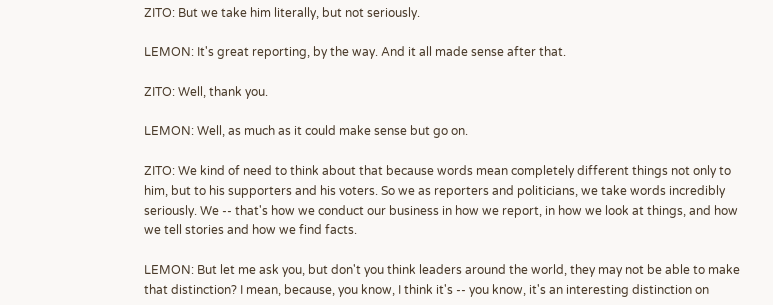ZITO: But we take him literally, but not seriously.

LEMON: It's great reporting, by the way. And it all made sense after that.

ZITO: Well, thank you.

LEMON: Well, as much as it could make sense but go on.

ZITO: We kind of need to think about that because words mean completely different things not only to him, but to his supporters and his voters. So we as reporters and politicians, we take words incredibly seriously. We -- that's how we conduct our business in how we report, in how we look at things, and how we tell stories and how we find facts.

LEMON: But let me ask you, but don't you think leaders around the world, they may not be able to make that distinction? I mean, because, you know, I think it's -- you know, it's an interesting distinction on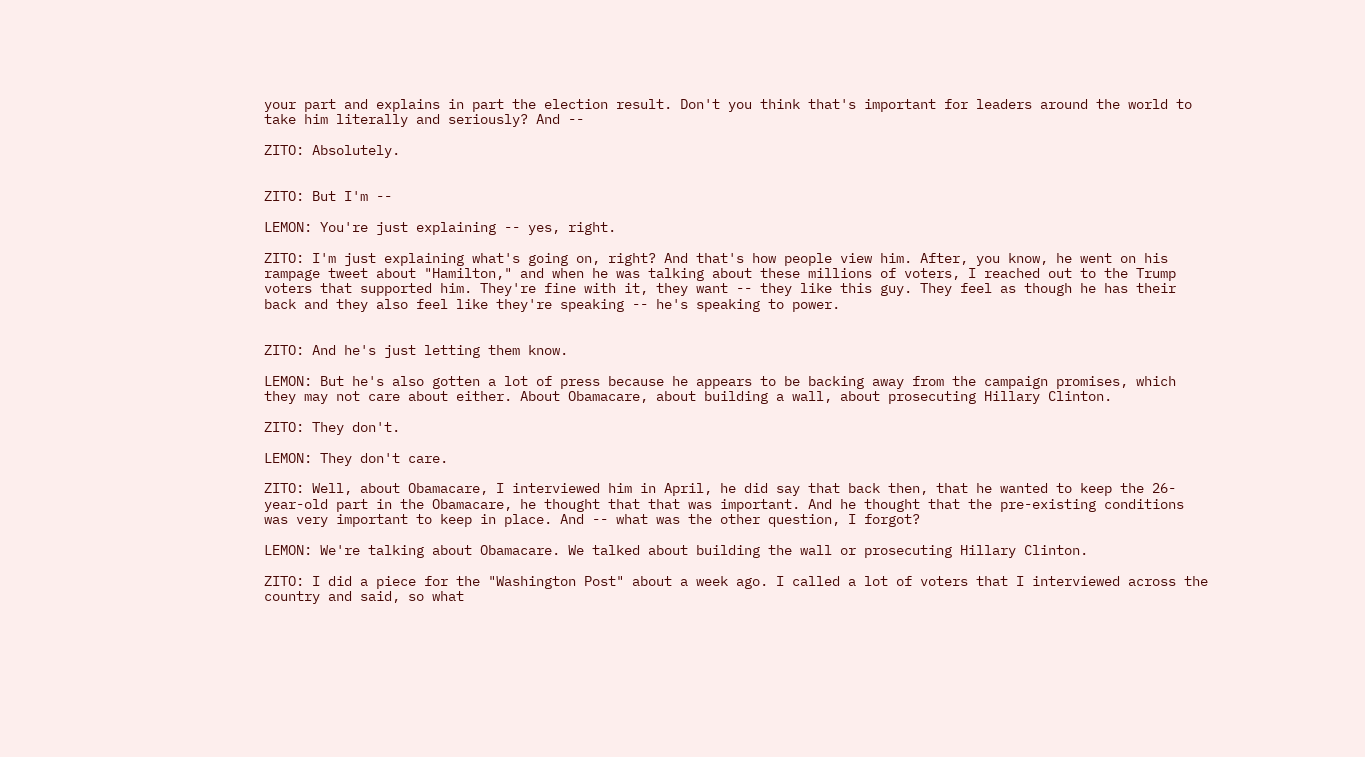your part and explains in part the election result. Don't you think that's important for leaders around the world to take him literally and seriously? And --

ZITO: Absolutely.


ZITO: But I'm --

LEMON: You're just explaining -- yes, right.

ZITO: I'm just explaining what's going on, right? And that's how people view him. After, you know, he went on his rampage tweet about "Hamilton," and when he was talking about these millions of voters, I reached out to the Trump voters that supported him. They're fine with it, they want -- they like this guy. They feel as though he has their back and they also feel like they're speaking -- he's speaking to power.


ZITO: And he's just letting them know.

LEMON: But he's also gotten a lot of press because he appears to be backing away from the campaign promises, which they may not care about either. About Obamacare, about building a wall, about prosecuting Hillary Clinton.

ZITO: They don't.

LEMON: They don't care.

ZITO: Well, about Obamacare, I interviewed him in April, he did say that back then, that he wanted to keep the 26-year-old part in the Obamacare, he thought that that was important. And he thought that the pre-existing conditions was very important to keep in place. And -- what was the other question, I forgot?

LEMON: We're talking about Obamacare. We talked about building the wall or prosecuting Hillary Clinton.

ZITO: I did a piece for the "Washington Post" about a week ago. I called a lot of voters that I interviewed across the country and said, so what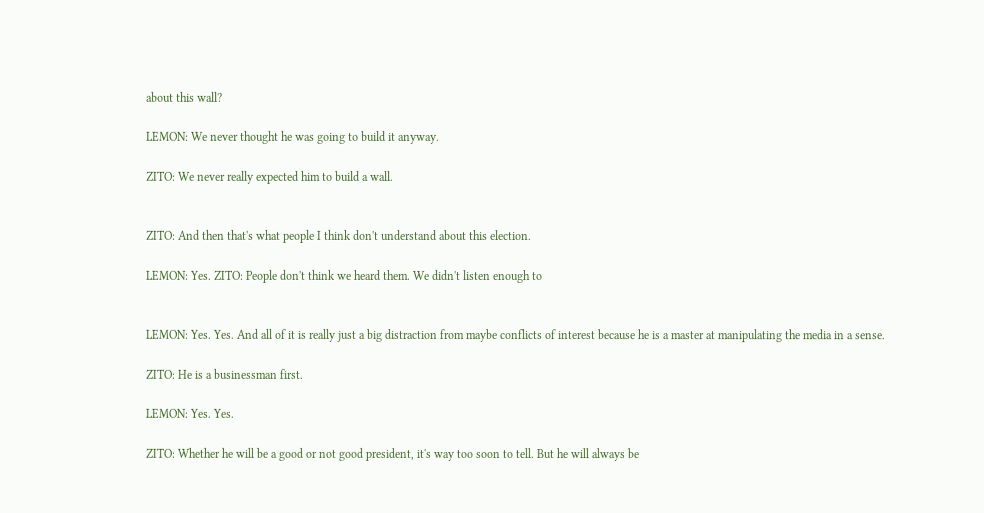about this wall?

LEMON: We never thought he was going to build it anyway.

ZITO: We never really expected him to build a wall.


ZITO: And then that's what people I think don't understand about this election.

LEMON: Yes. ZITO: People don't think we heard them. We didn't listen enough to


LEMON: Yes. Yes. And all of it is really just a big distraction from maybe conflicts of interest because he is a master at manipulating the media in a sense.

ZITO: He is a businessman first.

LEMON: Yes. Yes.

ZITO: Whether he will be a good or not good president, it's way too soon to tell. But he will always be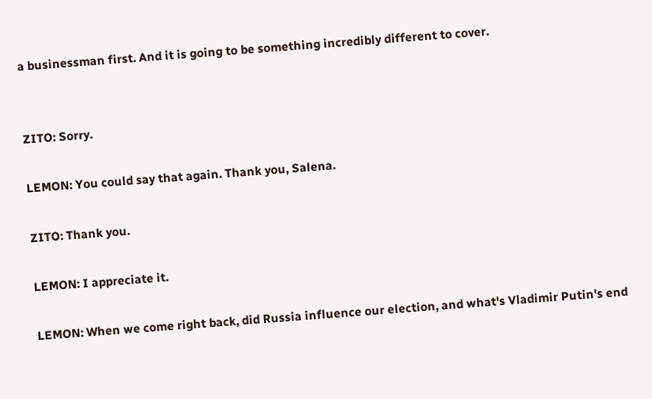a businessman first. And it is going to be something incredibly different to cover.


ZITO: Sorry.

LEMON: You could say that again. Thank you, Salena.

ZITO: Thank you.

LEMON: I appreciate it.

LEMON: When we come right back, did Russia influence our election, and what's Vladimir Putin's end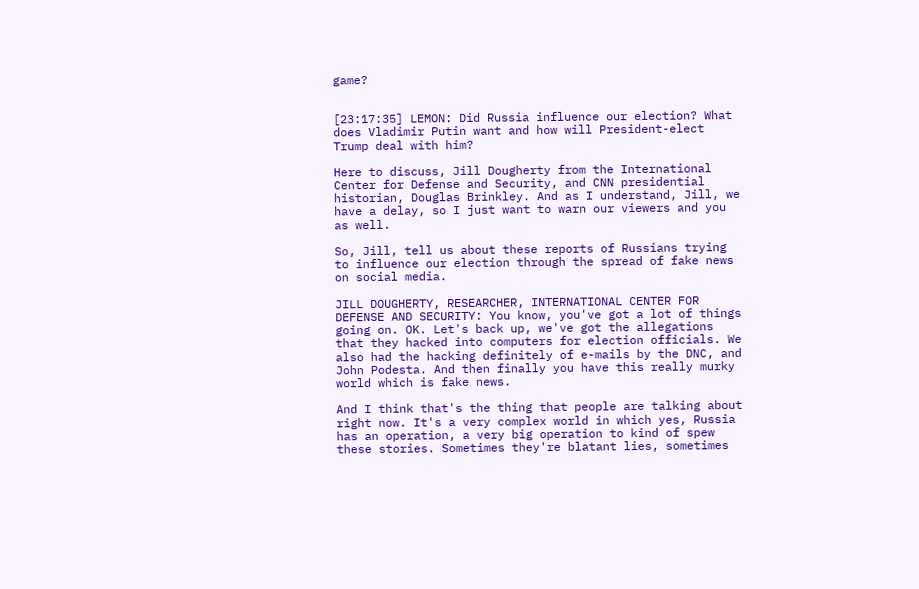game?


[23:17:35] LEMON: Did Russia influence our election? What does Vladimir Putin want and how will President-elect Trump deal with him?

Here to discuss, Jill Dougherty from the International Center for Defense and Security, and CNN presidential historian, Douglas Brinkley. And as I understand, Jill, we have a delay, so I just want to warn our viewers and you as well.

So, Jill, tell us about these reports of Russians trying to influence our election through the spread of fake news on social media.

JILL DOUGHERTY, RESEARCHER, INTERNATIONAL CENTER FOR DEFENSE AND SECURITY: You know, you've got a lot of things going on. OK. Let's back up, we've got the allegations that they hacked into computers for election officials. We also had the hacking definitely of e-mails by the DNC, and John Podesta. And then finally you have this really murky world which is fake news.

And I think that's the thing that people are talking about right now. It's a very complex world in which yes, Russia has an operation, a very big operation to kind of spew these stories. Sometimes they're blatant lies, sometimes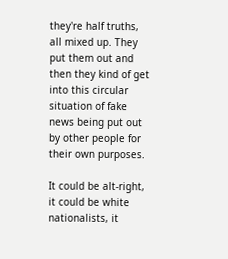they're half truths, all mixed up. They put them out and then they kind of get into this circular situation of fake news being put out by other people for their own purposes.

It could be alt-right, it could be white nationalists, it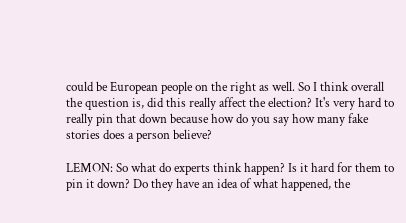could be European people on the right as well. So I think overall the question is, did this really affect the election? It's very hard to really pin that down because how do you say how many fake stories does a person believe?

LEMON: So what do experts think happen? Is it hard for them to pin it down? Do they have an idea of what happened, the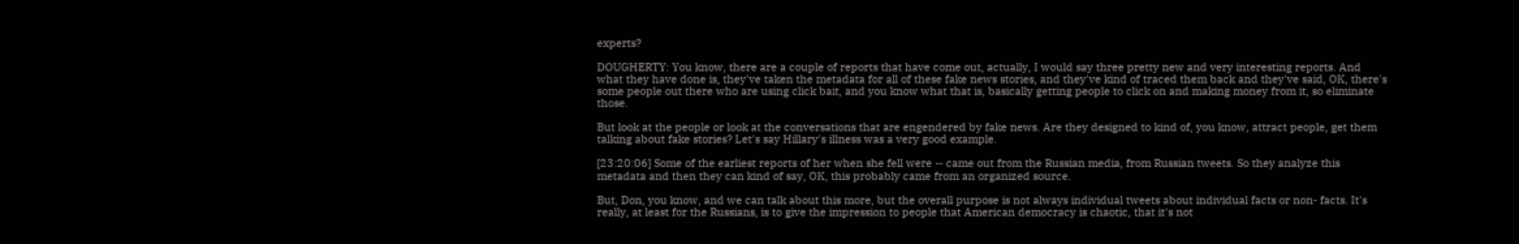experts?

DOUGHERTY: You know, there are a couple of reports that have come out, actually, I would say three pretty new and very interesting reports. And what they have done is, they've taken the metadata for all of these fake news stories, and they've kind of traced them back and they've said, OK, there's some people out there who are using click bait, and you know what that is, basically getting people to click on and making money from it, so eliminate those.

But look at the people or look at the conversations that are engendered by fake news. Are they designed to kind of, you know, attract people, get them talking about fake stories? Let's say Hillary's illness was a very good example.

[23:20:06] Some of the earliest reports of her when she fell were -- came out from the Russian media, from Russian tweets. So they analyze this metadata and then they can kind of say, OK, this probably came from an organized source.

But, Don, you know, and we can talk about this more, but the overall purpose is not always individual tweets about individual facts or non- facts. It's really, at least for the Russians, is to give the impression to people that American democracy is chaotic, that it's not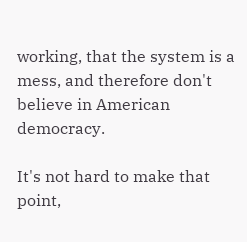working, that the system is a mess, and therefore don't believe in American democracy.

It's not hard to make that point,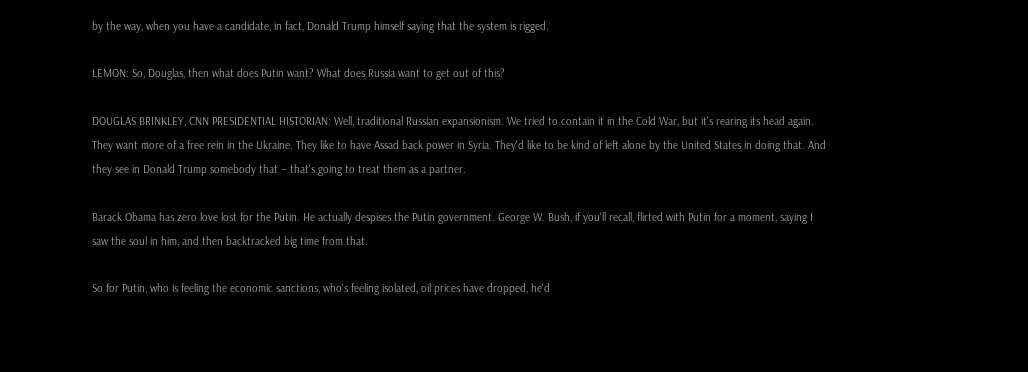by the way, when you have a candidate, in fact, Donald Trump himself saying that the system is rigged.

LEMON: So, Douglas, then what does Putin want? What does Russia want to get out of this?

DOUGLAS BRINKLEY, CNN PRESIDENTIAL HISTORIAN: Well, traditional Russian expansionism. We tried to contain it in the Cold War, but it's rearing its head again. They want more of a free rein in the Ukraine. They like to have Assad back power in Syria. They'd like to be kind of left alone by the United States in doing that. And they see in Donald Trump somebody that -- that's going to treat them as a partner.

Barack Obama has zero love lost for the Putin. He actually despises the Putin government. George W. Bush, if you'll recall, flirted with Putin for a moment, saying I saw the soul in him, and then backtracked big time from that.

So for Putin, who is feeling the economic sanctions, who's feeling isolated, oil prices have dropped, he'd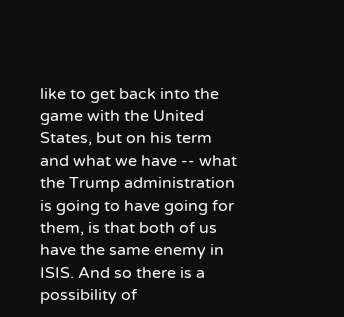like to get back into the game with the United States, but on his term and what we have -- what the Trump administration is going to have going for them, is that both of us have the same enemy in ISIS. And so there is a possibility of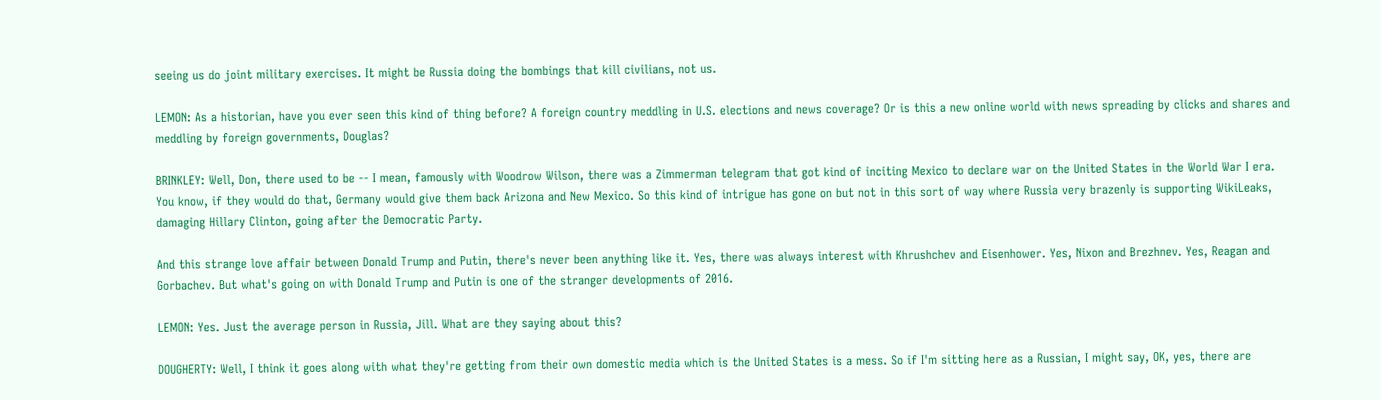seeing us do joint military exercises. It might be Russia doing the bombings that kill civilians, not us.

LEMON: As a historian, have you ever seen this kind of thing before? A foreign country meddling in U.S. elections and news coverage? Or is this a new online world with news spreading by clicks and shares and meddling by foreign governments, Douglas?

BRINKLEY: Well, Don, there used to be -- I mean, famously with Woodrow Wilson, there was a Zimmerman telegram that got kind of inciting Mexico to declare war on the United States in the World War I era. You know, if they would do that, Germany would give them back Arizona and New Mexico. So this kind of intrigue has gone on but not in this sort of way where Russia very brazenly is supporting WikiLeaks, damaging Hillary Clinton, going after the Democratic Party.

And this strange love affair between Donald Trump and Putin, there's never been anything like it. Yes, there was always interest with Khrushchev and Eisenhower. Yes, Nixon and Brezhnev. Yes, Reagan and Gorbachev. But what's going on with Donald Trump and Putin is one of the stranger developments of 2016.

LEMON: Yes. Just the average person in Russia, Jill. What are they saying about this?

DOUGHERTY: Well, I think it goes along with what they're getting from their own domestic media which is the United States is a mess. So if I'm sitting here as a Russian, I might say, OK, yes, there are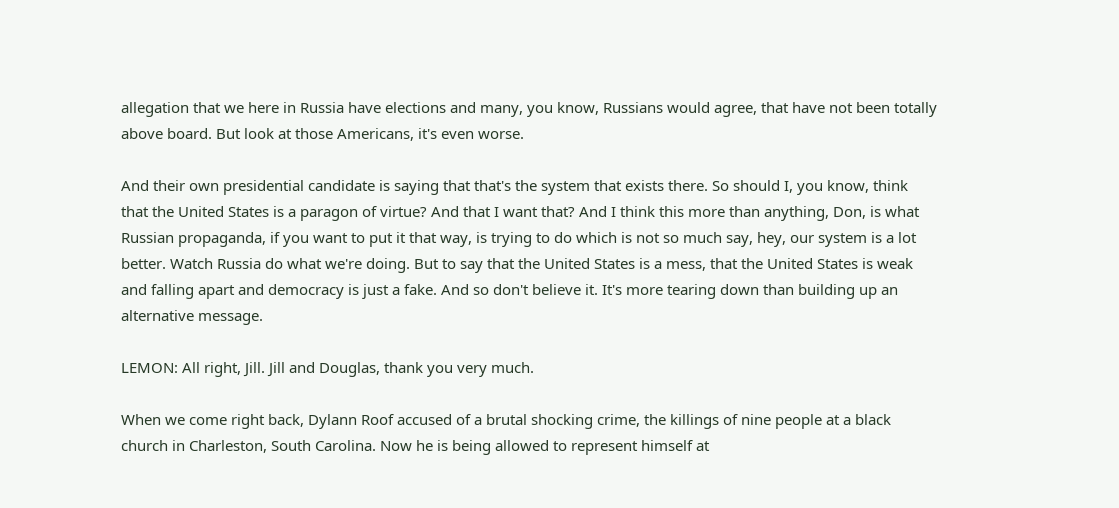allegation that we here in Russia have elections and many, you know, Russians would agree, that have not been totally above board. But look at those Americans, it's even worse.

And their own presidential candidate is saying that that's the system that exists there. So should I, you know, think that the United States is a paragon of virtue? And that I want that? And I think this more than anything, Don, is what Russian propaganda, if you want to put it that way, is trying to do which is not so much say, hey, our system is a lot better. Watch Russia do what we're doing. But to say that the United States is a mess, that the United States is weak and falling apart and democracy is just a fake. And so don't believe it. It's more tearing down than building up an alternative message.

LEMON: All right, Jill. Jill and Douglas, thank you very much.

When we come right back, Dylann Roof accused of a brutal shocking crime, the killings of nine people at a black church in Charleston, South Carolina. Now he is being allowed to represent himself at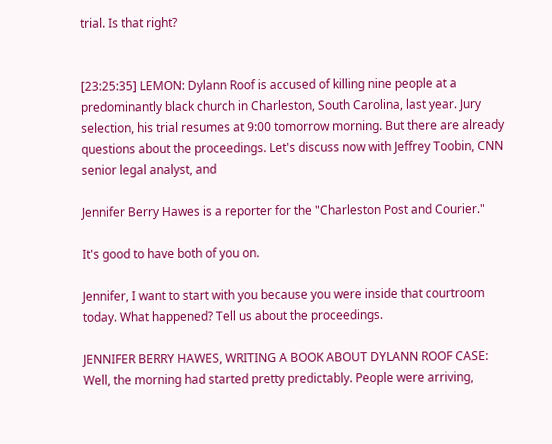trial. Is that right?


[23:25:35] LEMON: Dylann Roof is accused of killing nine people at a predominantly black church in Charleston, South Carolina, last year. Jury selection, his trial resumes at 9:00 tomorrow morning. But there are already questions about the proceedings. Let's discuss now with Jeffrey Toobin, CNN senior legal analyst, and

Jennifer Berry Hawes is a reporter for the "Charleston Post and Courier."

It's good to have both of you on.

Jennifer, I want to start with you because you were inside that courtroom today. What happened? Tell us about the proceedings.

JENNIFER BERRY HAWES, WRITING A BOOK ABOUT DYLANN ROOF CASE: Well, the morning had started pretty predictably. People were arriving,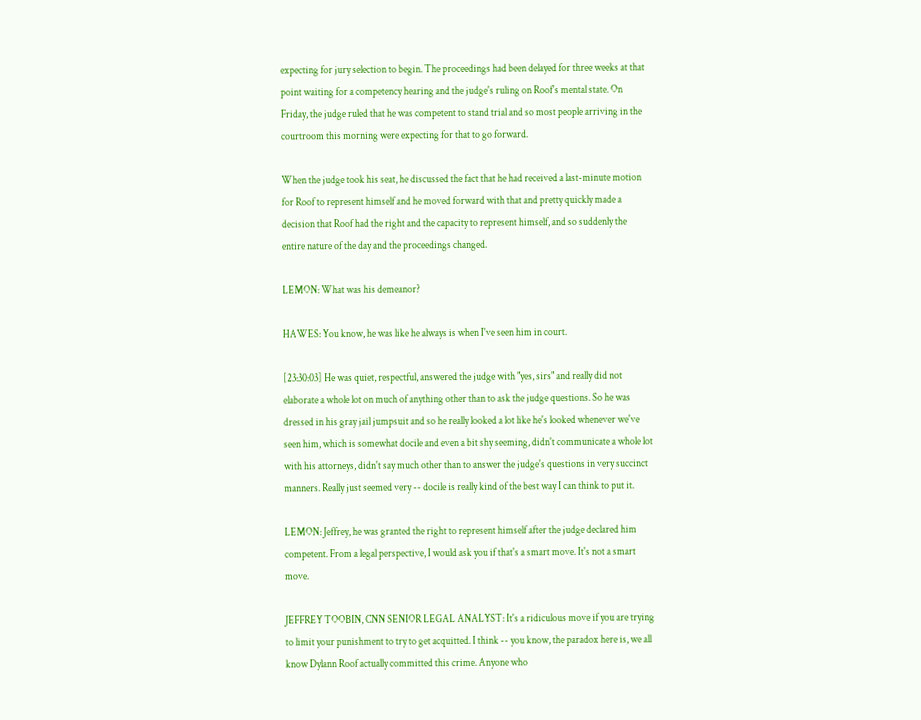expecting for jury selection to begin. The proceedings had been delayed for three weeks at that point waiting for a competency hearing and the judge's ruling on Roof's mental state. On Friday, the judge ruled that he was competent to stand trial and so most people arriving in the courtroom this morning were expecting for that to go forward.

When the judge took his seat, he discussed the fact that he had received a last-minute motion for Roof to represent himself and he moved forward with that and pretty quickly made a decision that Roof had the right and the capacity to represent himself, and so suddenly the entire nature of the day and the proceedings changed.

LEMON: What was his demeanor?

HAWES: You know, he was like he always is when I've seen him in court.

[23:30:03] He was quiet, respectful, answered the judge with "yes, sirs" and really did not elaborate a whole lot on much of anything other than to ask the judge questions. So he was dressed in his gray jail jumpsuit and so he really looked a lot like he's looked whenever we've seen him, which is somewhat docile and even a bit shy seeming, didn't communicate a whole lot with his attorneys, didn't say much other than to answer the judge's questions in very succinct manners. Really just seemed very -- docile is really kind of the best way I can think to put it.

LEMON: Jeffrey, he was granted the right to represent himself after the judge declared him competent. From a legal perspective, I would ask you if that's a smart move. It's not a smart move.

JEFFREY TOOBIN, CNN SENIOR LEGAL ANALYST: It's a ridiculous move if you are trying to limit your punishment to try to get acquitted. I think -- you know, the paradox here is, we all know Dylann Roof actually committed this crime. Anyone who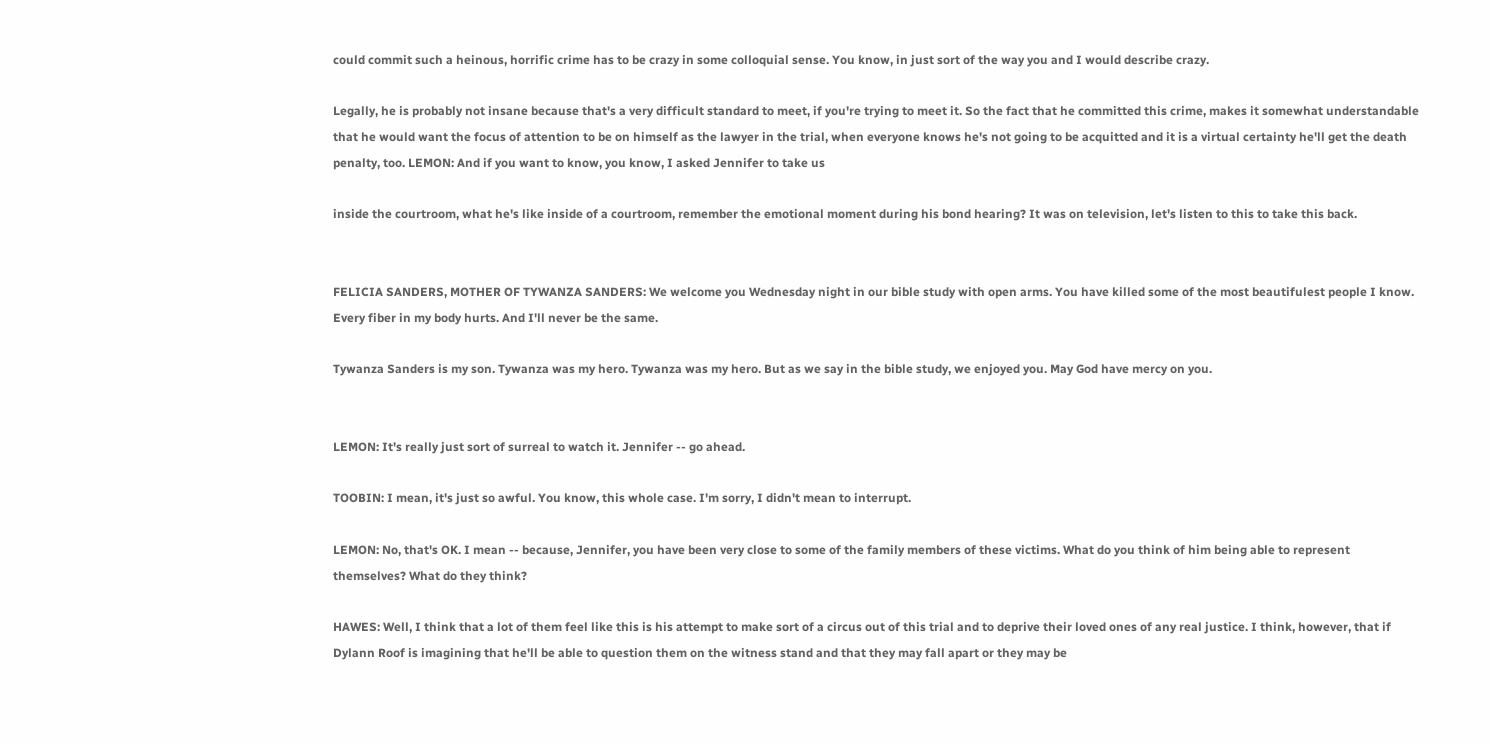could commit such a heinous, horrific crime has to be crazy in some colloquial sense. You know, in just sort of the way you and I would describe crazy.

Legally, he is probably not insane because that's a very difficult standard to meet, if you're trying to meet it. So the fact that he committed this crime, makes it somewhat understandable that he would want the focus of attention to be on himself as the lawyer in the trial, when everyone knows he's not going to be acquitted and it is a virtual certainty he'll get the death penalty, too. LEMON: And if you want to know, you know, I asked Jennifer to take us

inside the courtroom, what he's like inside of a courtroom, remember the emotional moment during his bond hearing? It was on television, let's listen to this to take this back.


FELICIA SANDERS, MOTHER OF TYWANZA SANDERS: We welcome you Wednesday night in our bible study with open arms. You have killed some of the most beautifulest people I know. Every fiber in my body hurts. And I'll never be the same.

Tywanza Sanders is my son. Tywanza was my hero. Tywanza was my hero. But as we say in the bible study, we enjoyed you. May God have mercy on you.


LEMON: It's really just sort of surreal to watch it. Jennifer -- go ahead.

TOOBIN: I mean, it's just so awful. You know, this whole case. I'm sorry, I didn't mean to interrupt.

LEMON: No, that's OK. I mean -- because, Jennifer, you have been very close to some of the family members of these victims. What do you think of him being able to represent themselves? What do they think?

HAWES: Well, I think that a lot of them feel like this is his attempt to make sort of a circus out of this trial and to deprive their loved ones of any real justice. I think, however, that if Dylann Roof is imagining that he'll be able to question them on the witness stand and that they may fall apart or they may be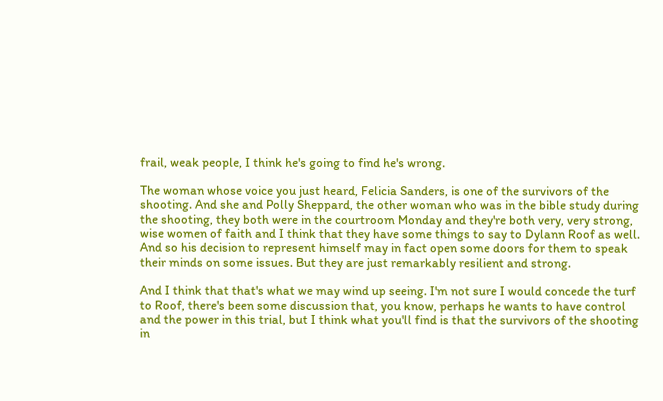frail, weak people, I think he's going to find he's wrong.

The woman whose voice you just heard, Felicia Sanders, is one of the survivors of the shooting. And she and Polly Sheppard, the other woman who was in the bible study during the shooting, they both were in the courtroom Monday and they're both very, very strong, wise women of faith and I think that they have some things to say to Dylann Roof as well. And so his decision to represent himself may in fact open some doors for them to speak their minds on some issues. But they are just remarkably resilient and strong.

And I think that that's what we may wind up seeing. I'm not sure I would concede the turf to Roof, there's been some discussion that, you know, perhaps he wants to have control and the power in this trial, but I think what you'll find is that the survivors of the shooting in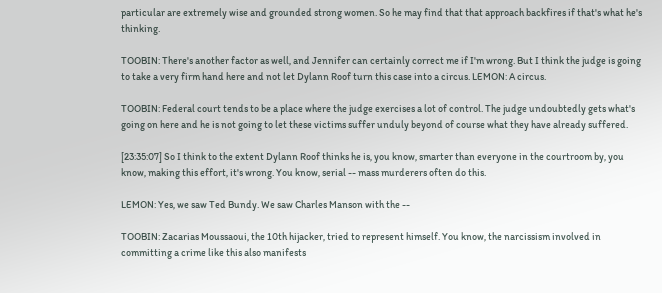particular are extremely wise and grounded strong women. So he may find that that approach backfires if that's what he's thinking.

TOOBIN: There's another factor as well, and Jennifer can certainly correct me if I'm wrong. But I think the judge is going to take a very firm hand here and not let Dylann Roof turn this case into a circus. LEMON: A circus.

TOOBIN: Federal court tends to be a place where the judge exercises a lot of control. The judge undoubtedly gets what's going on here and he is not going to let these victims suffer unduly beyond of course what they have already suffered.

[23:35:07] So I think to the extent Dylann Roof thinks he is, you know, smarter than everyone in the courtroom by, you know, making this effort, it's wrong. You know, serial -- mass murderers often do this.

LEMON: Yes, we saw Ted Bundy. We saw Charles Manson with the --

TOOBIN: Zacarias Moussaoui, the 10th hijacker, tried to represent himself. You know, the narcissism involved in committing a crime like this also manifests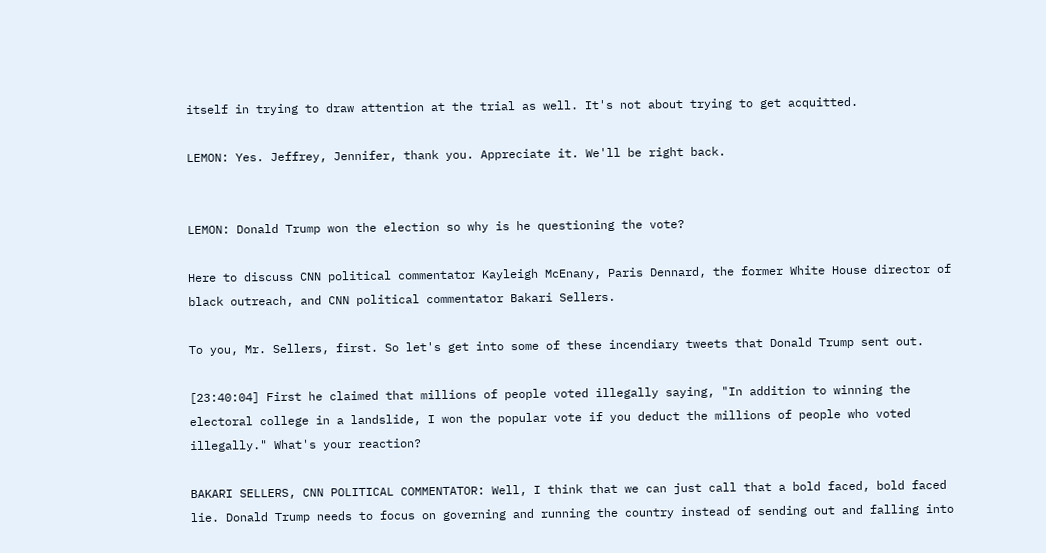itself in trying to draw attention at the trial as well. It's not about trying to get acquitted.

LEMON: Yes. Jeffrey, Jennifer, thank you. Appreciate it. We'll be right back.


LEMON: Donald Trump won the election so why is he questioning the vote?

Here to discuss CNN political commentator Kayleigh McEnany, Paris Dennard, the former White House director of black outreach, and CNN political commentator Bakari Sellers.

To you, Mr. Sellers, first. So let's get into some of these incendiary tweets that Donald Trump sent out.

[23:40:04] First he claimed that millions of people voted illegally saying, "In addition to winning the electoral college in a landslide, I won the popular vote if you deduct the millions of people who voted illegally." What's your reaction?

BAKARI SELLERS, CNN POLITICAL COMMENTATOR: Well, I think that we can just call that a bold faced, bold faced lie. Donald Trump needs to focus on governing and running the country instead of sending out and falling into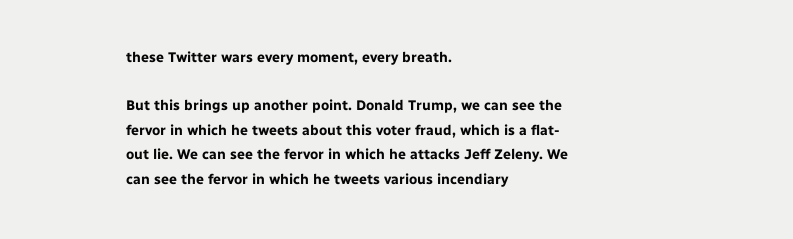these Twitter wars every moment, every breath.

But this brings up another point. Donald Trump, we can see the fervor in which he tweets about this voter fraud, which is a flat-out lie. We can see the fervor in which he attacks Jeff Zeleny. We can see the fervor in which he tweets various incendiary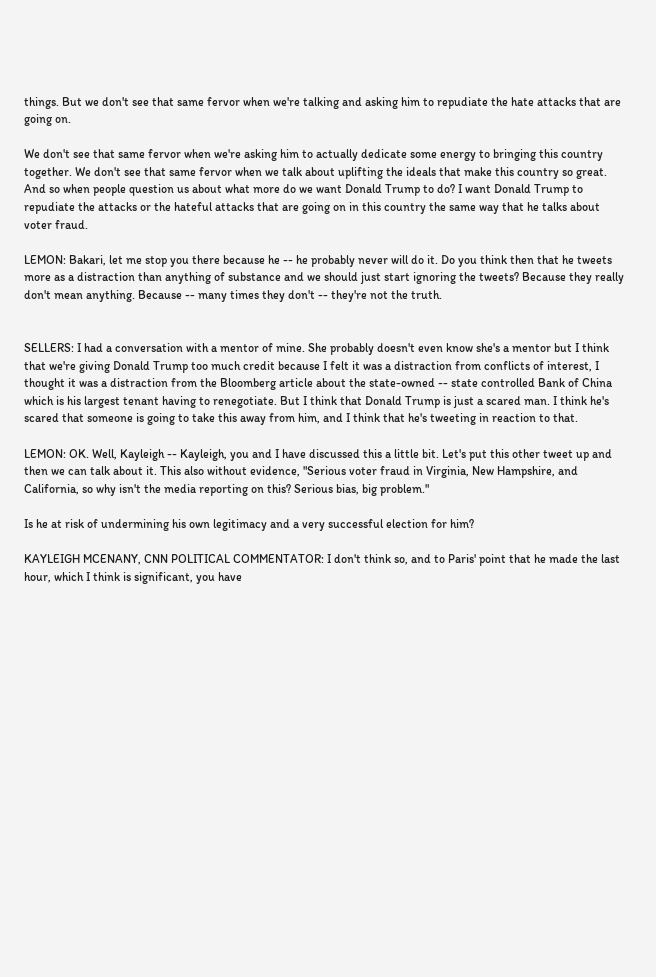things. But we don't see that same fervor when we're talking and asking him to repudiate the hate attacks that are going on.

We don't see that same fervor when we're asking him to actually dedicate some energy to bringing this country together. We don't see that same fervor when we talk about uplifting the ideals that make this country so great. And so when people question us about what more do we want Donald Trump to do? I want Donald Trump to repudiate the attacks or the hateful attacks that are going on in this country the same way that he talks about voter fraud.

LEMON: Bakari, let me stop you there because he -- he probably never will do it. Do you think then that he tweets more as a distraction than anything of substance and we should just start ignoring the tweets? Because they really don't mean anything. Because -- many times they don't -- they're not the truth.


SELLERS: I had a conversation with a mentor of mine. She probably doesn't even know she's a mentor but I think that we're giving Donald Trump too much credit because I felt it was a distraction from conflicts of interest, I thought it was a distraction from the Bloomberg article about the state-owned -- state controlled Bank of China which is his largest tenant having to renegotiate. But I think that Donald Trump is just a scared man. I think he's scared that someone is going to take this away from him, and I think that he's tweeting in reaction to that.

LEMON: OK. Well, Kayleigh -- Kayleigh, you and I have discussed this a little bit. Let's put this other tweet up and then we can talk about it. This also without evidence, "Serious voter fraud in Virginia, New Hampshire, and California, so why isn't the media reporting on this? Serious bias, big problem."

Is he at risk of undermining his own legitimacy and a very successful election for him?

KAYLEIGH MCENANY, CNN POLITICAL COMMENTATOR: I don't think so, and to Paris' point that he made the last hour, which I think is significant, you have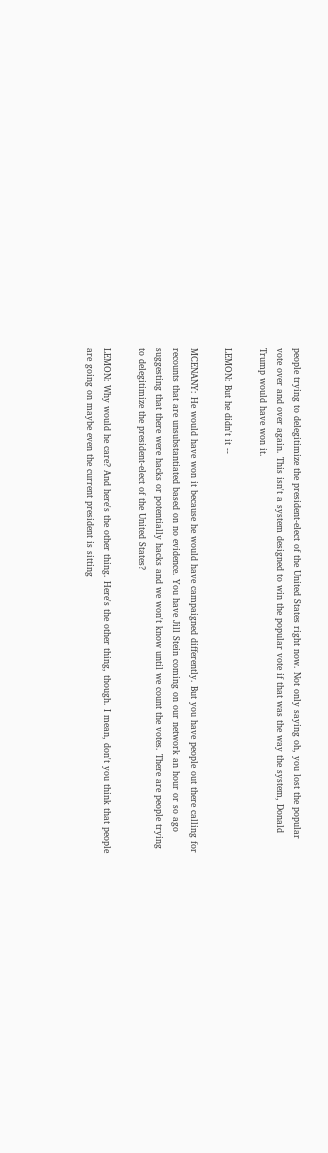people trying to delegitimize the president-elect of the United States right now. Not only saying oh, you lost the popular vote over and over again. This isn't a system designed to win the popular vote if that was the way the system, Donald Trump would have won it.

LEMON: But he didn't it --

MCENANY: He would have won it because he would have campaigned differently. But you have people out there calling for recounts that are unsubstantiated based on no evidence. You have Jill Stein coming on our network an hour or so ago suggesting that there were hacks or potentially hacks and we won't know until we count the votes. There are people trying to delegitimize the president-elect of the United States?

LEMON: Why would he care? And here's the other thing. Here's the other thing, though. I mean, don't you think that people are going on maybe even the current president is sitting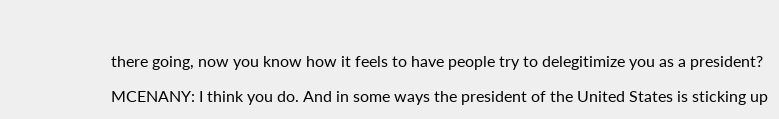there going, now you know how it feels to have people try to delegitimize you as a president?

MCENANY: I think you do. And in some ways the president of the United States is sticking up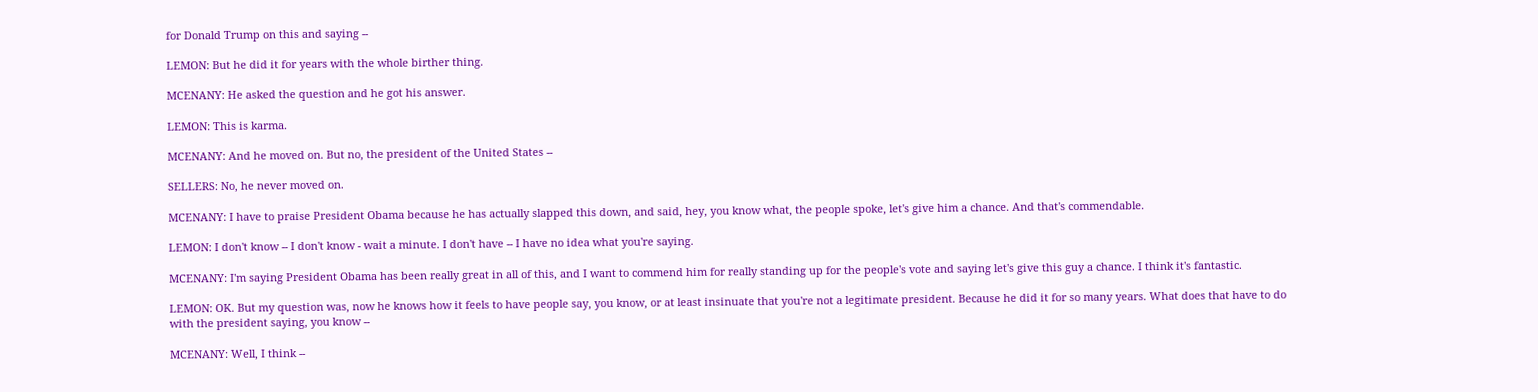for Donald Trump on this and saying --

LEMON: But he did it for years with the whole birther thing.

MCENANY: He asked the question and he got his answer.

LEMON: This is karma.

MCENANY: And he moved on. But no, the president of the United States --

SELLERS: No, he never moved on.

MCENANY: I have to praise President Obama because he has actually slapped this down, and said, hey, you know what, the people spoke, let's give him a chance. And that's commendable.

LEMON: I don't know -- I don't know - wait a minute. I don't have -- I have no idea what you're saying.

MCENANY: I'm saying President Obama has been really great in all of this, and I want to commend him for really standing up for the people's vote and saying let's give this guy a chance. I think it's fantastic.

LEMON: OK. But my question was, now he knows how it feels to have people say, you know, or at least insinuate that you're not a legitimate president. Because he did it for so many years. What does that have to do with the president saying, you know --

MCENANY: Well, I think --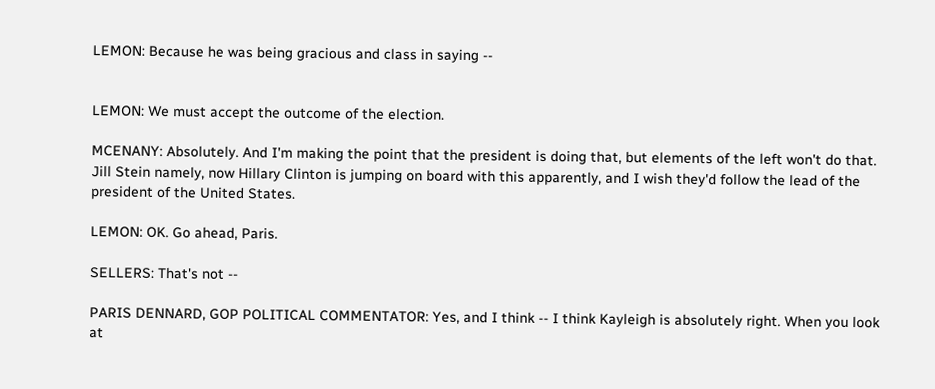LEMON: Because he was being gracious and class in saying --


LEMON: We must accept the outcome of the election.

MCENANY: Absolutely. And I'm making the point that the president is doing that, but elements of the left won't do that. Jill Stein namely, now Hillary Clinton is jumping on board with this apparently, and I wish they'd follow the lead of the president of the United States.

LEMON: OK. Go ahead, Paris.

SELLERS: That's not --

PARIS DENNARD, GOP POLITICAL COMMENTATOR: Yes, and I think -- I think Kayleigh is absolutely right. When you look at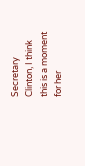Secretary Clinton, I think this is a moment for her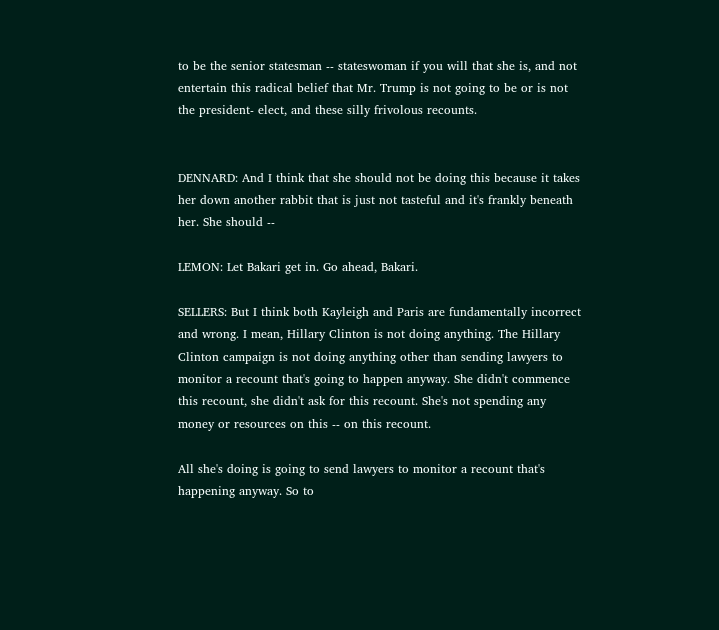to be the senior statesman -- stateswoman if you will that she is, and not entertain this radical belief that Mr. Trump is not going to be or is not the president- elect, and these silly frivolous recounts.


DENNARD: And I think that she should not be doing this because it takes her down another rabbit that is just not tasteful and it's frankly beneath her. She should --

LEMON: Let Bakari get in. Go ahead, Bakari.

SELLERS: But I think both Kayleigh and Paris are fundamentally incorrect and wrong. I mean, Hillary Clinton is not doing anything. The Hillary Clinton campaign is not doing anything other than sending lawyers to monitor a recount that's going to happen anyway. She didn't commence this recount, she didn't ask for this recount. She's not spending any money or resources on this -- on this recount.

All she's doing is going to send lawyers to monitor a recount that's happening anyway. So to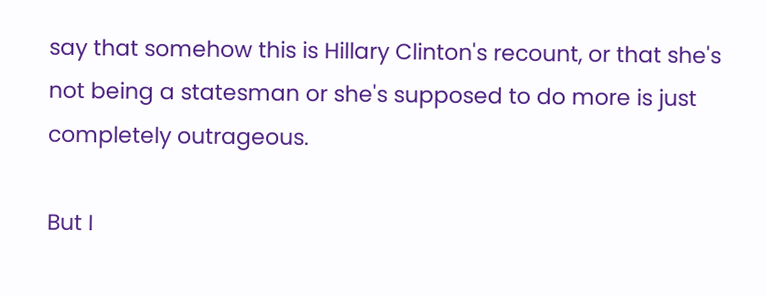say that somehow this is Hillary Clinton's recount, or that she's not being a statesman or she's supposed to do more is just completely outrageous.

But I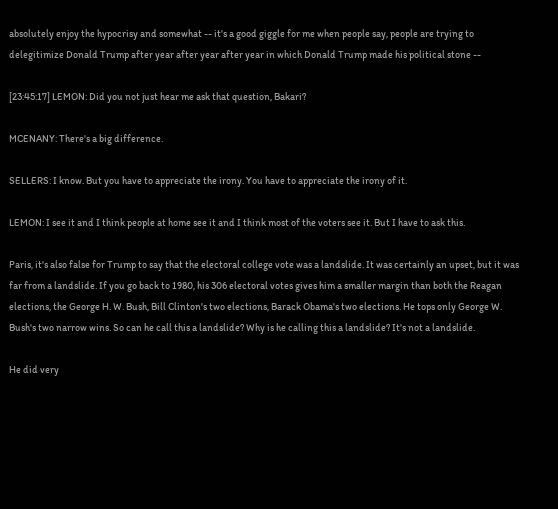absolutely enjoy the hypocrisy and somewhat -- it's a good giggle for me when people say, people are trying to delegitimize Donald Trump after year after year after year in which Donald Trump made his political stone --

[23:45:17] LEMON: Did you not just hear me ask that question, Bakari?

MCENANY: There's a big difference.

SELLERS: I know. But you have to appreciate the irony. You have to appreciate the irony of it.

LEMON: I see it and I think people at home see it and I think most of the voters see it. But I have to ask this.

Paris, it's also false for Trump to say that the electoral college vote was a landslide. It was certainly an upset, but it was far from a landslide. If you go back to 1980, his 306 electoral votes gives him a smaller margin than both the Reagan elections, the George H. W. Bush, Bill Clinton's two elections, Barack Obama's two elections. He tops only George W. Bush's two narrow wins. So can he call this a landslide? Why is he calling this a landslide? It's not a landslide.

He did very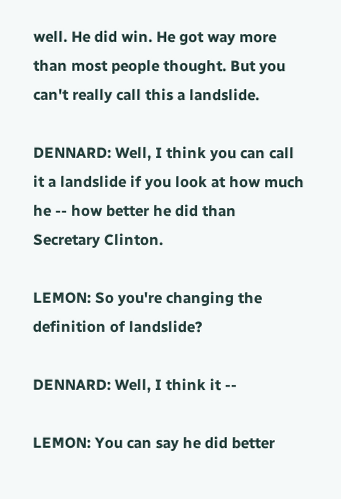well. He did win. He got way more than most people thought. But you can't really call this a landslide.

DENNARD: Well, I think you can call it a landslide if you look at how much he -- how better he did than Secretary Clinton.

LEMON: So you're changing the definition of landslide?

DENNARD: Well, I think it --

LEMON: You can say he did better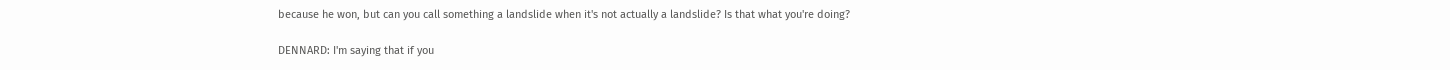because he won, but can you call something a landslide when it's not actually a landslide? Is that what you're doing?

DENNARD: I'm saying that if you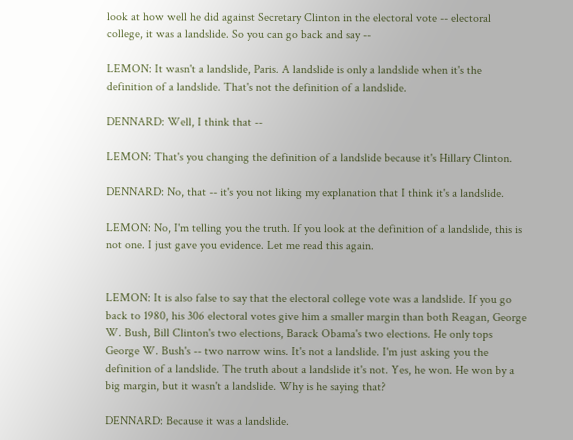look at how well he did against Secretary Clinton in the electoral vote -- electoral college, it was a landslide. So you can go back and say --

LEMON: It wasn't a landslide, Paris. A landslide is only a landslide when it's the definition of a landslide. That's not the definition of a landslide.

DENNARD: Well, I think that --

LEMON: That's you changing the definition of a landslide because it's Hillary Clinton.

DENNARD: No, that -- it's you not liking my explanation that I think it's a landslide.

LEMON: No, I'm telling you the truth. If you look at the definition of a landslide, this is not one. I just gave you evidence. Let me read this again.


LEMON: It is also false to say that the electoral college vote was a landslide. If you go back to 1980, his 306 electoral votes give him a smaller margin than both Reagan, George W. Bush, Bill Clinton's two elections, Barack Obama's two elections. He only tops George W. Bush's -- two narrow wins. It's not a landslide. I'm just asking you the definition of a landslide. The truth about a landslide it's not. Yes, he won. He won by a big margin, but it wasn't a landslide. Why is he saying that?

DENNARD: Because it was a landslide.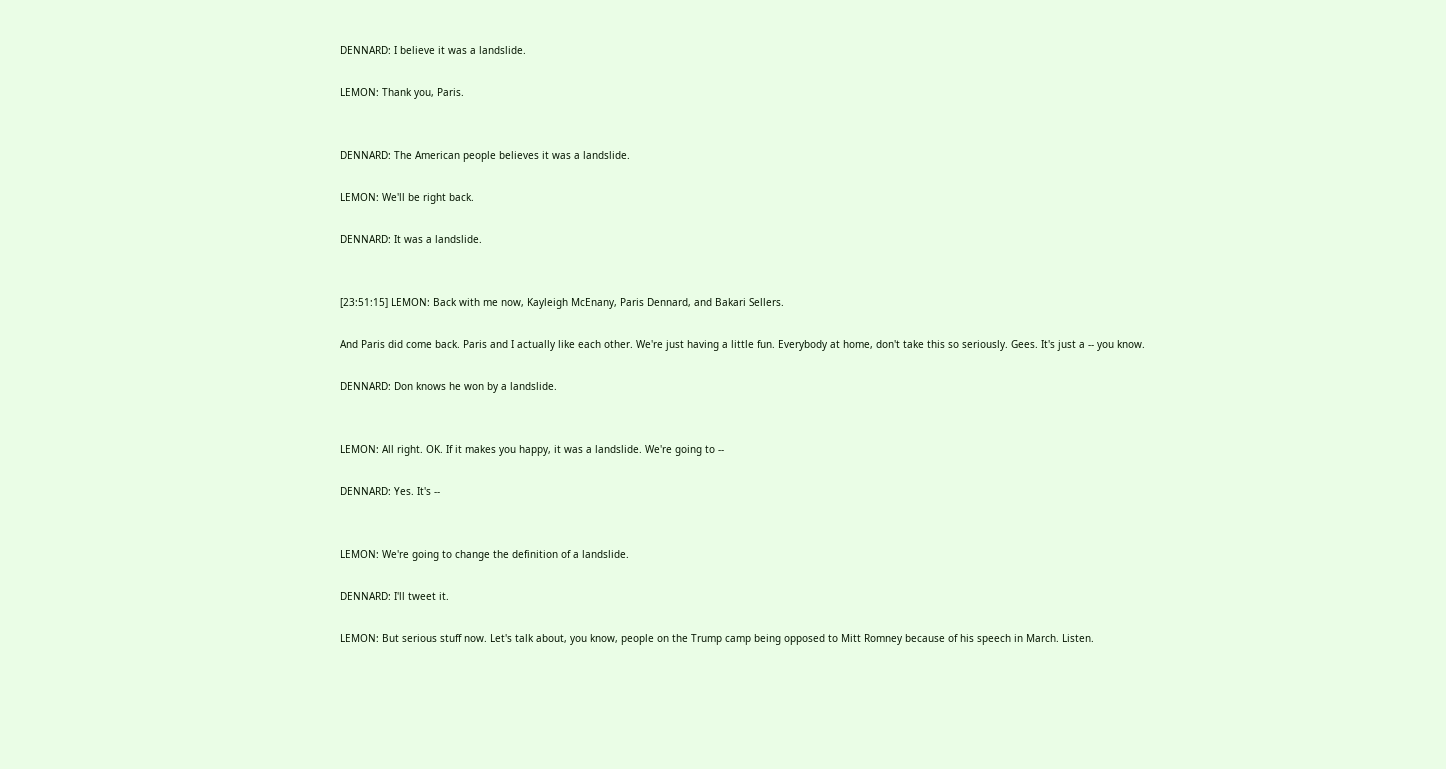DENNARD: I believe it was a landslide.

LEMON: Thank you, Paris.


DENNARD: The American people believes it was a landslide.

LEMON: We'll be right back.

DENNARD: It was a landslide.


[23:51:15] LEMON: Back with me now, Kayleigh McEnany, Paris Dennard, and Bakari Sellers.

And Paris did come back. Paris and I actually like each other. We're just having a little fun. Everybody at home, don't take this so seriously. Gees. It's just a -- you know.

DENNARD: Don knows he won by a landslide.


LEMON: All right. OK. If it makes you happy, it was a landslide. We're going to --

DENNARD: Yes. It's --


LEMON: We're going to change the definition of a landslide.

DENNARD: I'll tweet it.

LEMON: But serious stuff now. Let's talk about, you know, people on the Trump camp being opposed to Mitt Romney because of his speech in March. Listen.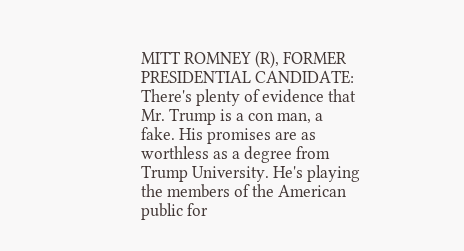MITT ROMNEY (R), FORMER PRESIDENTIAL CANDIDATE: There's plenty of evidence that Mr. Trump is a con man, a fake. His promises are as worthless as a degree from Trump University. He's playing the members of the American public for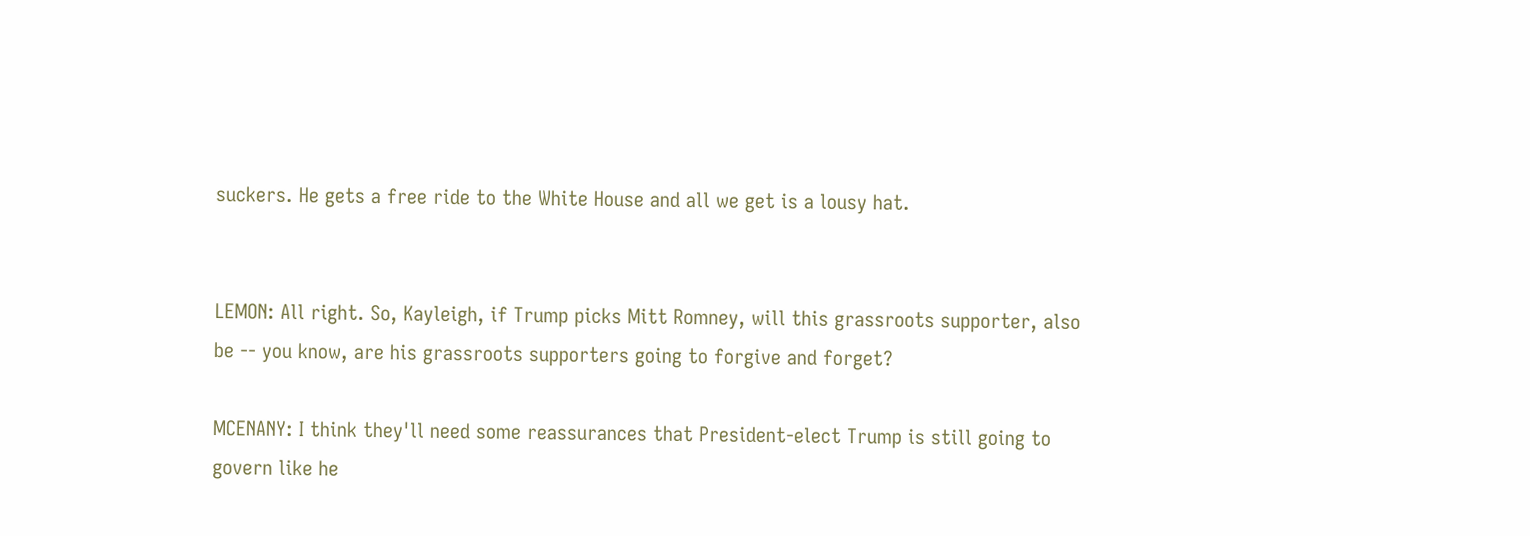suckers. He gets a free ride to the White House and all we get is a lousy hat.


LEMON: All right. So, Kayleigh, if Trump picks Mitt Romney, will this grassroots supporter, also be -- you know, are his grassroots supporters going to forgive and forget?

MCENANY: I think they'll need some reassurances that President-elect Trump is still going to govern like he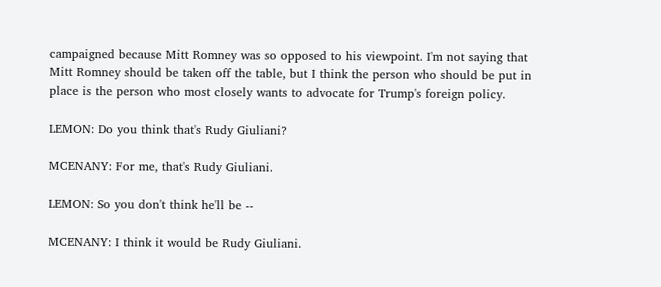campaigned because Mitt Romney was so opposed to his viewpoint. I'm not saying that Mitt Romney should be taken off the table, but I think the person who should be put in place is the person who most closely wants to advocate for Trump's foreign policy.

LEMON: Do you think that's Rudy Giuliani?

MCENANY: For me, that's Rudy Giuliani.

LEMON: So you don't think he'll be --

MCENANY: I think it would be Rudy Giuliani.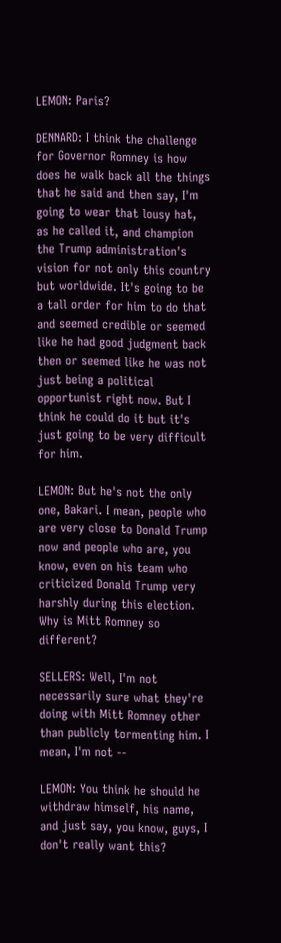LEMON: Paris?

DENNARD: I think the challenge for Governor Romney is how does he walk back all the things that he said and then say, I'm going to wear that lousy hat, as he called it, and champion the Trump administration's vision for not only this country but worldwide. It's going to be a tall order for him to do that and seemed credible or seemed like he had good judgment back then or seemed like he was not just being a political opportunist right now. But I think he could do it but it's just going to be very difficult for him.

LEMON: But he's not the only one, Bakari. I mean, people who are very close to Donald Trump now and people who are, you know, even on his team who criticized Donald Trump very harshly during this election. Why is Mitt Romney so different?

SELLERS: Well, I'm not necessarily sure what they're doing with Mitt Romney other than publicly tormenting him. I mean, I'm not --

LEMON: You think he should he withdraw himself, his name, and just say, you know, guys, I don't really want this?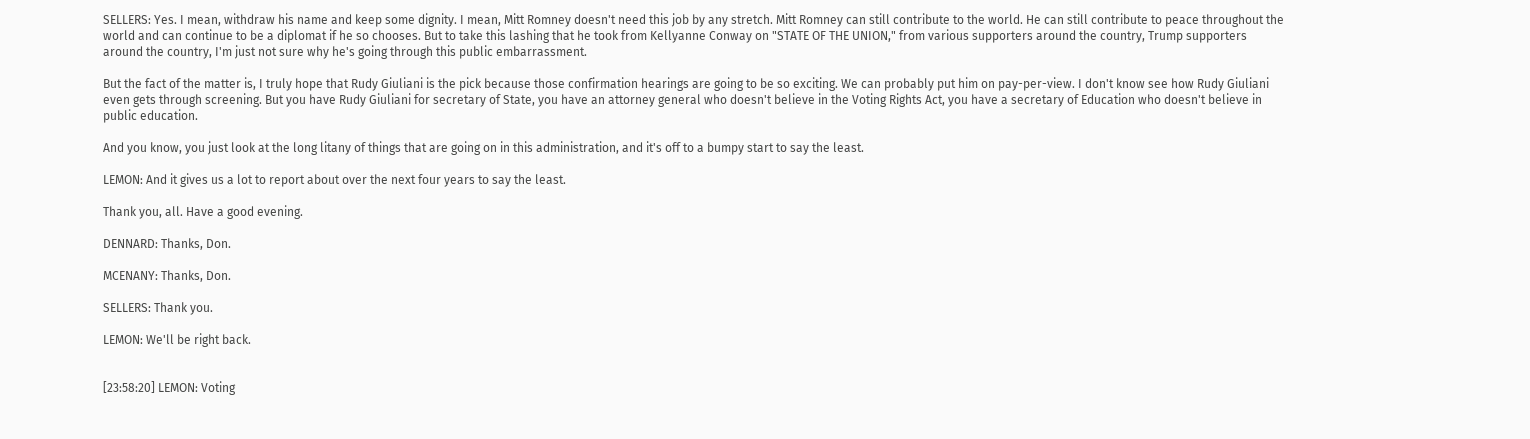SELLERS: Yes. I mean, withdraw his name and keep some dignity. I mean, Mitt Romney doesn't need this job by any stretch. Mitt Romney can still contribute to the world. He can still contribute to peace throughout the world and can continue to be a diplomat if he so chooses. But to take this lashing that he took from Kellyanne Conway on "STATE OF THE UNION," from various supporters around the country, Trump supporters around the country, I'm just not sure why he's going through this public embarrassment.

But the fact of the matter is, I truly hope that Rudy Giuliani is the pick because those confirmation hearings are going to be so exciting. We can probably put him on pay-per-view. I don't know see how Rudy Giuliani even gets through screening. But you have Rudy Giuliani for secretary of State, you have an attorney general who doesn't believe in the Voting Rights Act, you have a secretary of Education who doesn't believe in public education.

And you know, you just look at the long litany of things that are going on in this administration, and it's off to a bumpy start to say the least.

LEMON: And it gives us a lot to report about over the next four years to say the least.

Thank you, all. Have a good evening.

DENNARD: Thanks, Don.

MCENANY: Thanks, Don.

SELLERS: Thank you.

LEMON: We'll be right back.


[23:58:20] LEMON: Voting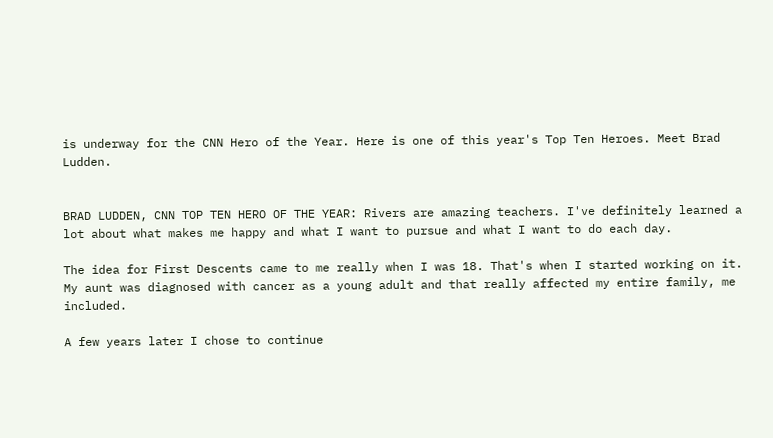is underway for the CNN Hero of the Year. Here is one of this year's Top Ten Heroes. Meet Brad Ludden.


BRAD LUDDEN, CNN TOP TEN HERO OF THE YEAR: Rivers are amazing teachers. I've definitely learned a lot about what makes me happy and what I want to pursue and what I want to do each day.

The idea for First Descents came to me really when I was 18. That's when I started working on it. My aunt was diagnosed with cancer as a young adult and that really affected my entire family, me included.

A few years later I chose to continue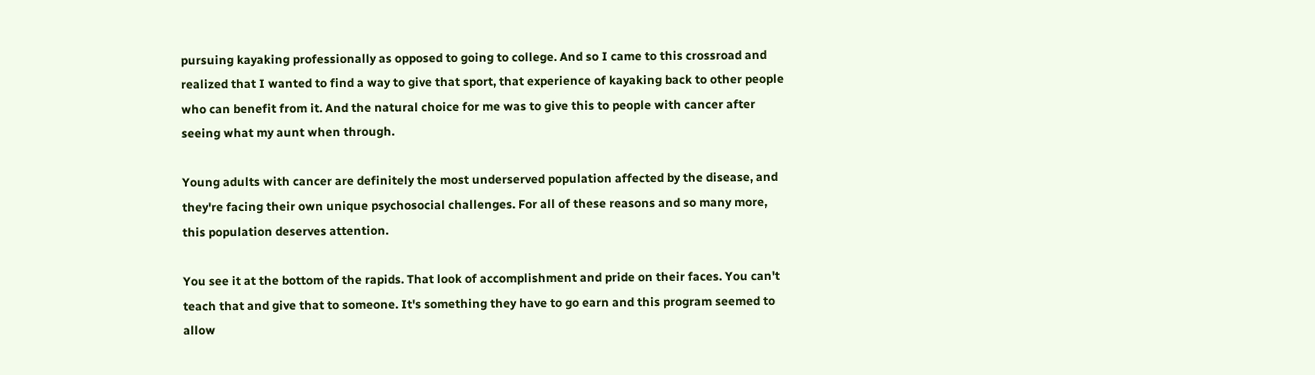pursuing kayaking professionally as opposed to going to college. And so I came to this crossroad and realized that I wanted to find a way to give that sport, that experience of kayaking back to other people who can benefit from it. And the natural choice for me was to give this to people with cancer after seeing what my aunt when through.

Young adults with cancer are definitely the most underserved population affected by the disease, and they're facing their own unique psychosocial challenges. For all of these reasons and so many more, this population deserves attention.

You see it at the bottom of the rapids. That look of accomplishment and pride on their faces. You can't teach that and give that to someone. It's something they have to go earn and this program seemed to allow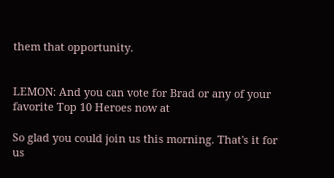them that opportunity.


LEMON: And you can vote for Brad or any of your favorite Top 10 Heroes now at

So glad you could join us this morning. That's it for us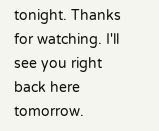tonight. Thanks for watching. I'll see you right back here tomorrow.